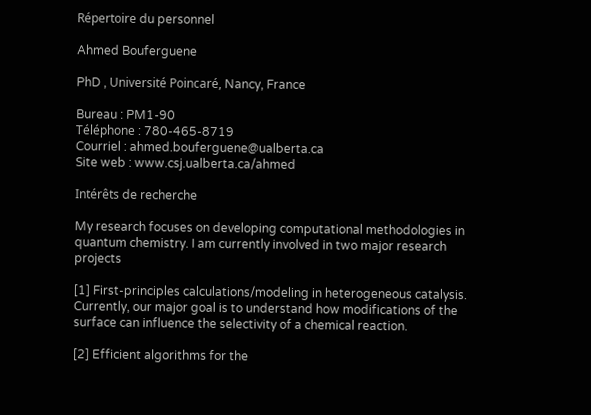Répertoire du personnel

Ahmed Bouferguene

PhD , Université Poincaré, Nancy, France

Bureau : PM1-90
Téléphone : 780-465-8719
Courriel : ahmed.bouferguene@ualberta.ca
Site web : www.csj.ualberta.ca/ahmed

Intérêts de recherche

My research focuses on developing computational methodologies in quantum chemistry. I am currently involved in two major research projects

[1] First-principles calculations/modeling in heterogeneous catalysis. Currently, our major goal is to understand how modifications of the surface can influence the selectivity of a chemical reaction.

[2] Efficient algorithms for the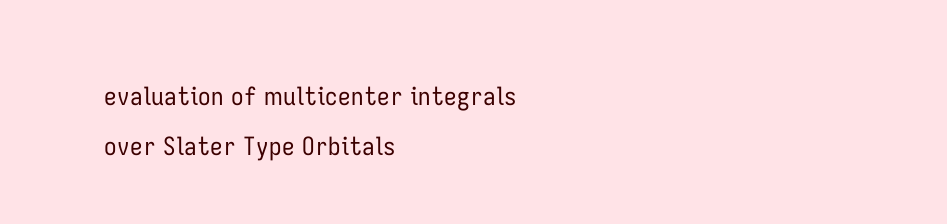evaluation of multicenter integrals over Slater Type Orbitals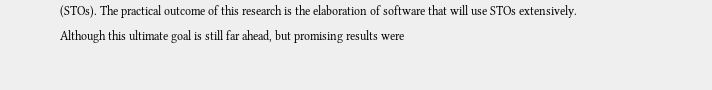(STOs). The practical outcome of this research is the elaboration of software that will use STOs extensively. Although this ultimate goal is still far ahead, but promising results were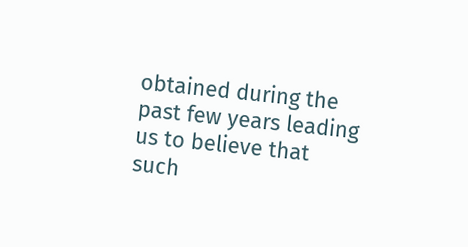obtained during the past few years leading us to believe that such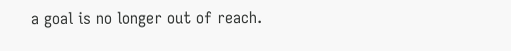a goal is no longer out of reach.